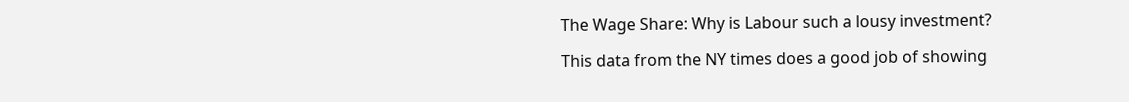The Wage Share: Why is Labour such a lousy investment?

This data from the NY times does a good job of showing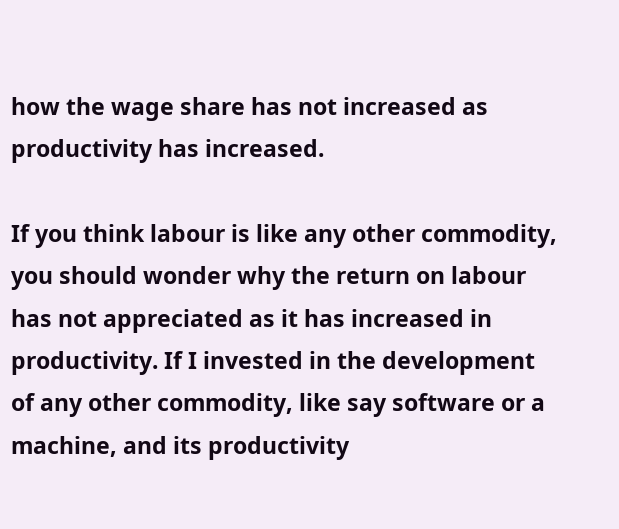how the wage share has not increased as productivity has increased.

If you think labour is like any other commodity, you should wonder why the return on labour has not appreciated as it has increased in productivity. If I invested in the development of any other commodity, like say software or a machine, and its productivity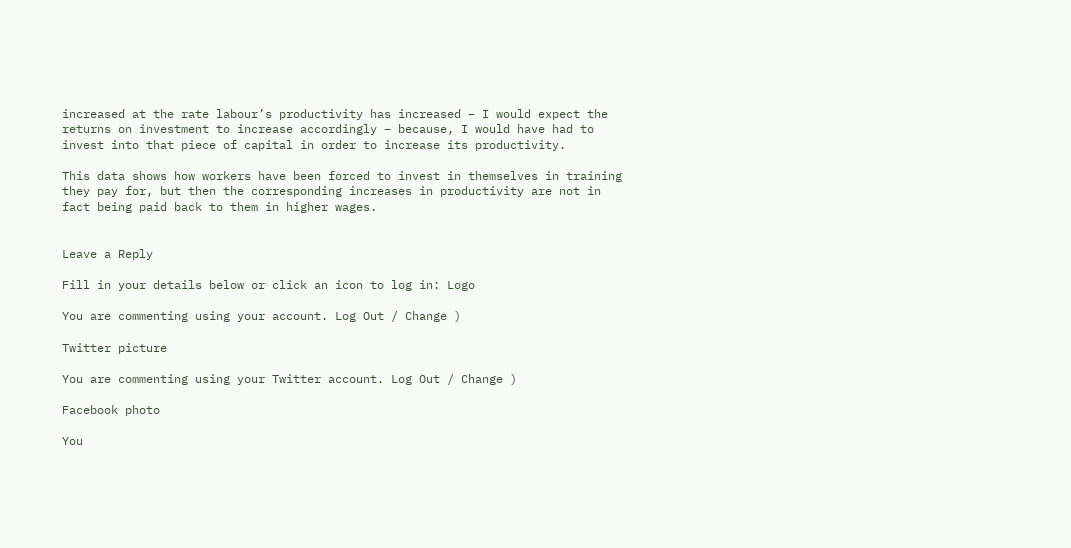increased at the rate labour’s productivity has increased – I would expect the returns on investment to increase accordingly – because, I would have had to invest into that piece of capital in order to increase its productivity.

This data shows how workers have been forced to invest in themselves in training they pay for, but then the corresponding increases in productivity are not in fact being paid back to them in higher wages.


Leave a Reply

Fill in your details below or click an icon to log in: Logo

You are commenting using your account. Log Out / Change )

Twitter picture

You are commenting using your Twitter account. Log Out / Change )

Facebook photo

You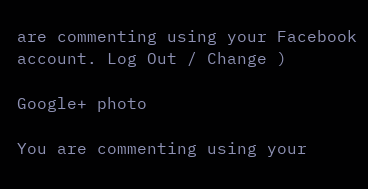are commenting using your Facebook account. Log Out / Change )

Google+ photo

You are commenting using your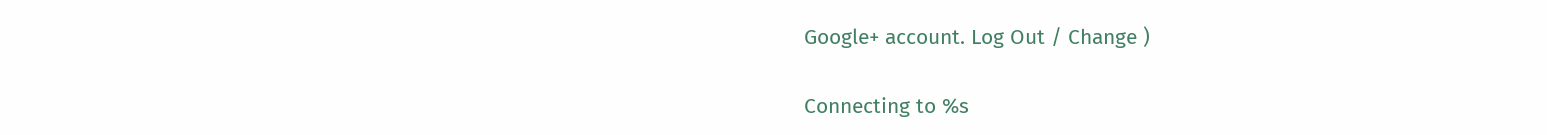Google+ account. Log Out / Change )

Connecting to %s